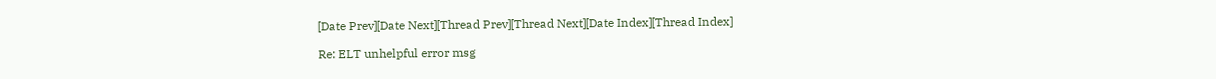[Date Prev][Date Next][Thread Prev][Thread Next][Date Index][Thread Index]

Re: ELT unhelpful error msg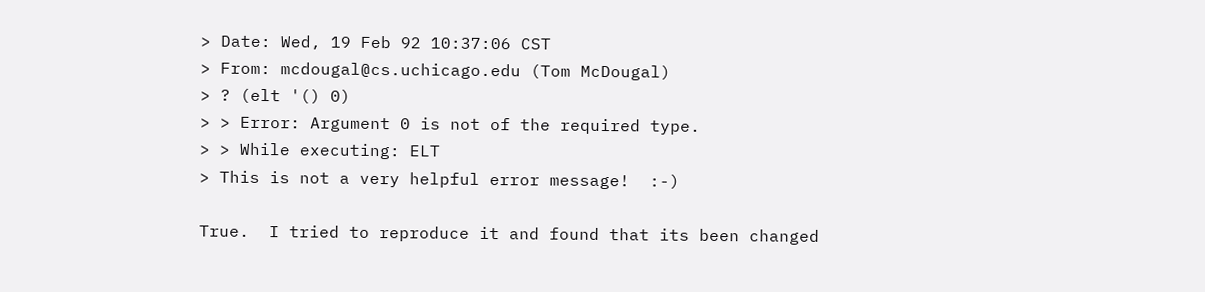> Date: Wed, 19 Feb 92 10:37:06 CST
> From: mcdougal@cs.uchicago.edu (Tom McDougal)
> ? (elt '() 0)
> > Error: Argument 0 is not of the required type.
> > While executing: ELT
> This is not a very helpful error message!  :-)

True.  I tried to reproduce it and found that its been changed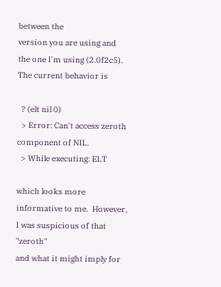between the
version you are using and the one I'm using (2.0f2c5).  The current behavior is

  ? (elt nil 0)
  > Error: Can't access zeroth component of NIL.
  > While executing: ELT

which looks more informative to me.  However, I was suspicious of that "zeroth"
and what it might imply for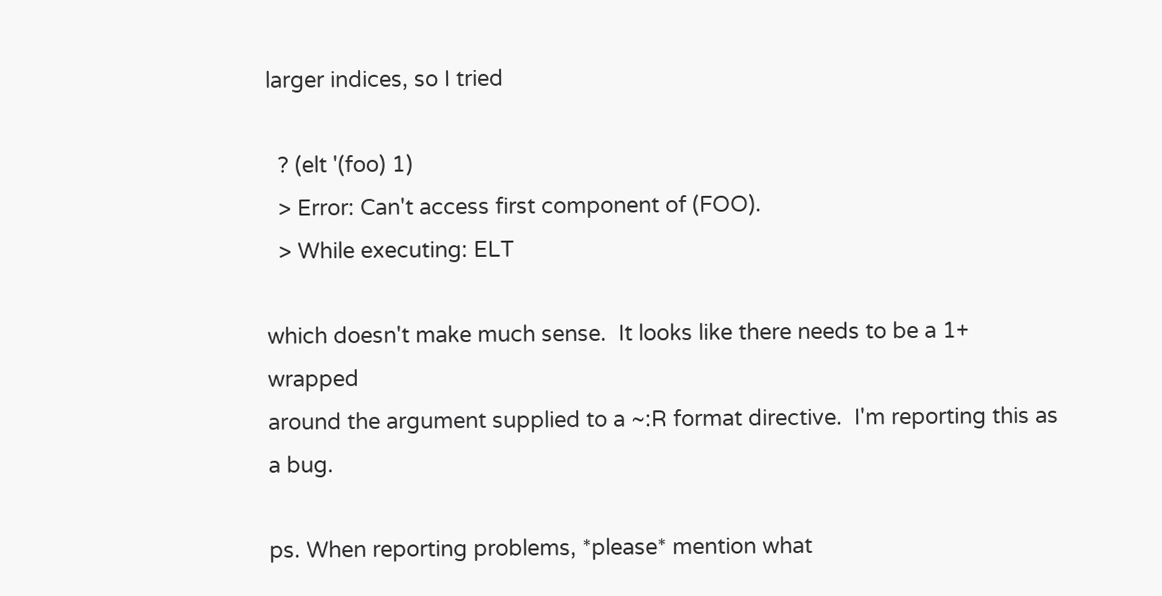larger indices, so I tried

  ? (elt '(foo) 1)
  > Error: Can't access first component of (FOO).
  > While executing: ELT

which doesn't make much sense.  It looks like there needs to be a 1+ wrapped
around the argument supplied to a ~:R format directive.  I'm reporting this as
a bug.

ps. When reporting problems, *please* mention what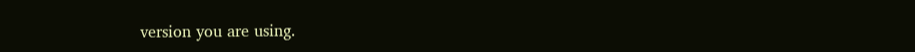version you are using.